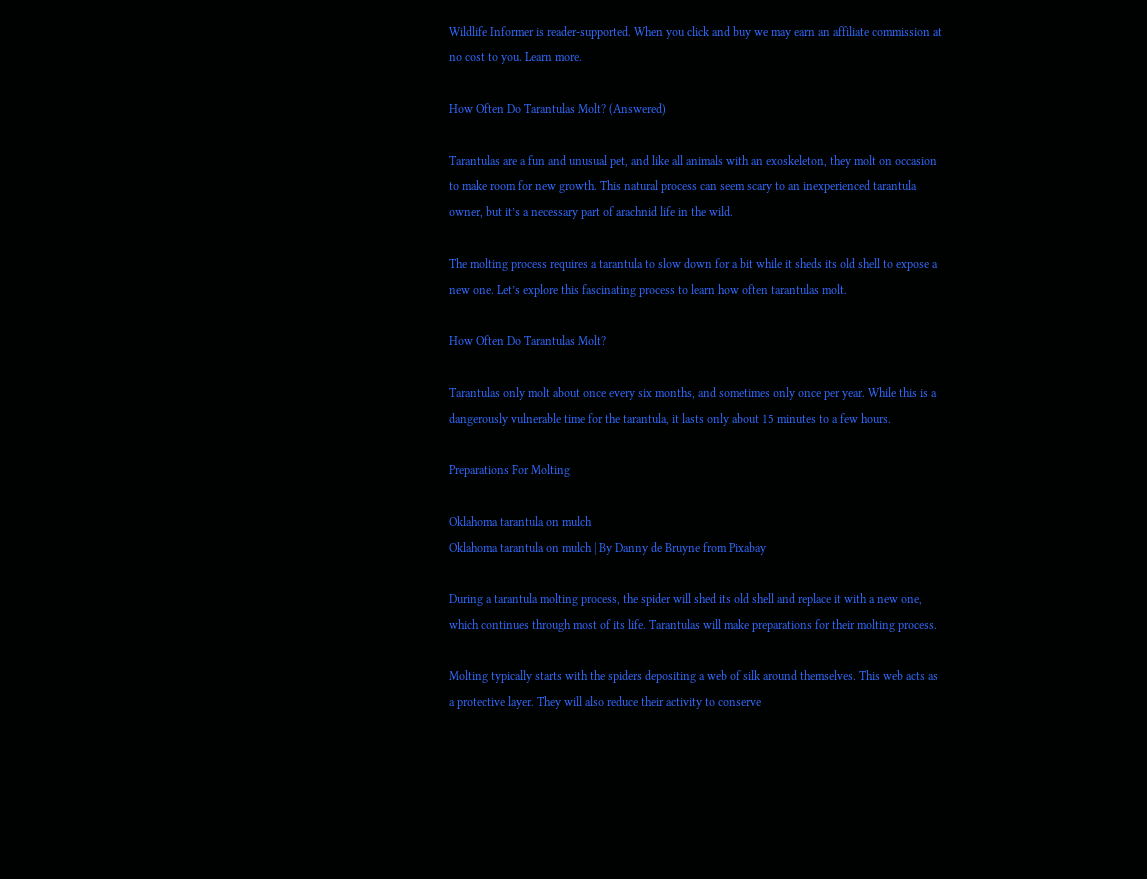Wildlife Informer is reader-supported. When you click and buy we may earn an affiliate commission at no cost to you. Learn more.

How Often Do Tarantulas Molt? (Answered)

Tarantulas are a fun and unusual pet, and like all animals with an exoskeleton, they molt on occasion to make room for new growth. This natural process can seem scary to an inexperienced tarantula owner, but it’s a necessary part of arachnid life in the wild.

The molting process requires a tarantula to slow down for a bit while it sheds its old shell to expose a new one. Let’s explore this fascinating process to learn how often tarantulas molt.

How Often Do Tarantulas Molt?

Tarantulas only molt about once every six months, and sometimes only once per year. While this is a dangerously vulnerable time for the tarantula, it lasts only about 15 minutes to a few hours.

Preparations For Molting

Oklahoma tarantula on mulch
Oklahoma tarantula on mulch | By Danny de Bruyne from Pixabay

During a tarantula molting process, the spider will shed its old shell and replace it with a new one, which continues through most of its life. Tarantulas will make preparations for their molting process.

Molting typically starts with the spiders depositing a web of silk around themselves. This web acts as a protective layer. They will also reduce their activity to conserve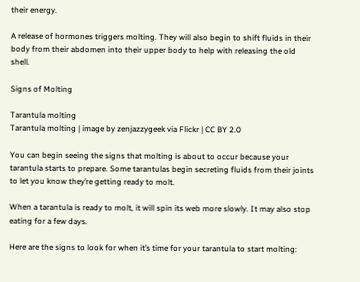their energy.

A release of hormones triggers molting. They will also begin to shift fluids in their body from their abdomen into their upper body to help with releasing the old shell.

Signs of Molting

Tarantula molting
Tarantula molting | image by zenjazzygeek via Flickr | CC BY 2.0

You can begin seeing the signs that molting is about to occur because your tarantula starts to prepare. Some tarantulas begin secreting fluids from their joints to let you know they’re getting ready to molt.

When a tarantula is ready to molt, it will spin its web more slowly. It may also stop eating for a few days.

Here are the signs to look for when it’s time for your tarantula to start molting: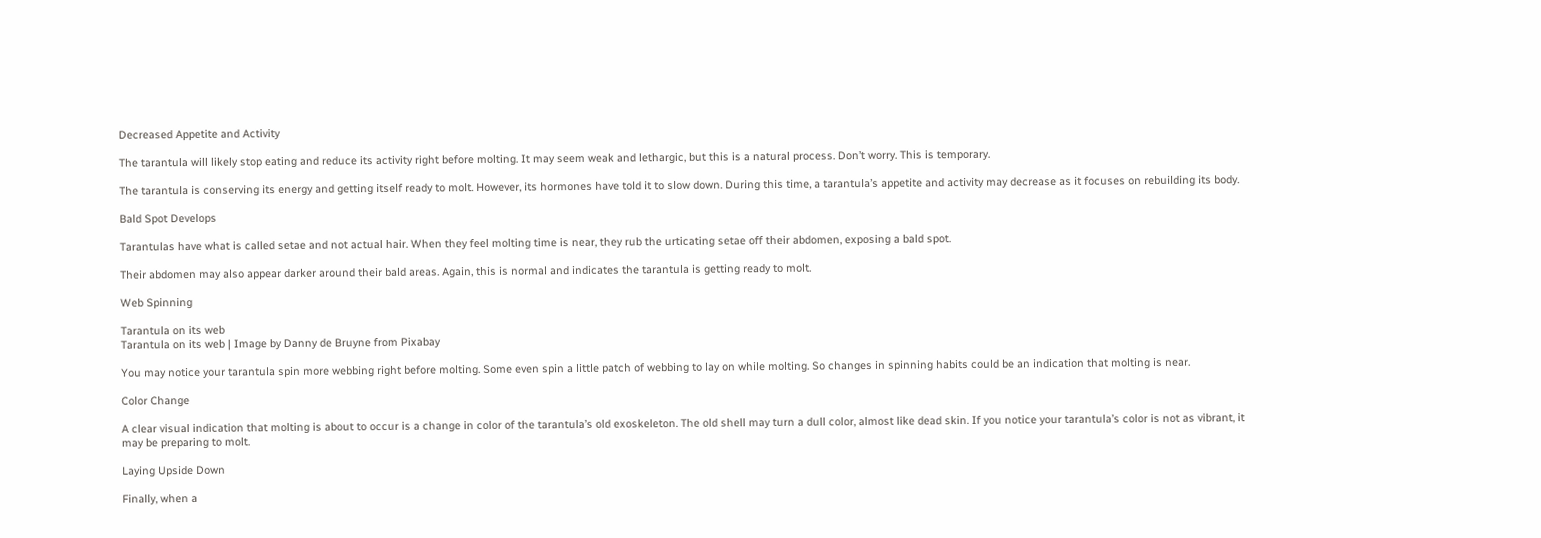Decreased Appetite and Activity

The tarantula will likely stop eating and reduce its activity right before molting. It may seem weak and lethargic, but this is a natural process. Don’t worry. This is temporary.

The tarantula is conserving its energy and getting itself ready to molt. However, its hormones have told it to slow down. During this time, a tarantula’s appetite and activity may decrease as it focuses on rebuilding its body.

Bald Spot Develops

Tarantulas have what is called setae and not actual hair. When they feel molting time is near, they rub the urticating setae off their abdomen, exposing a bald spot.

Their abdomen may also appear darker around their bald areas. Again, this is normal and indicates the tarantula is getting ready to molt.

Web Spinning

Tarantula on its web
Tarantula on its web | Image by Danny de Bruyne from Pixabay

You may notice your tarantula spin more webbing right before molting. Some even spin a little patch of webbing to lay on while molting. So changes in spinning habits could be an indication that molting is near.

Color Change

A clear visual indication that molting is about to occur is a change in color of the tarantula’s old exoskeleton. The old shell may turn a dull color, almost like dead skin. If you notice your tarantula’s color is not as vibrant, it may be preparing to molt.

Laying Upside Down

Finally, when a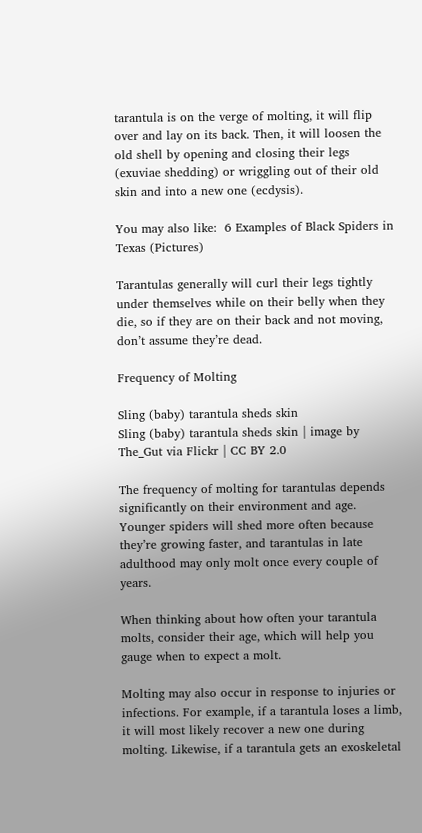tarantula is on the verge of molting, it will flip over and lay on its back. Then, it will loosen the old shell by opening and closing their legs (exuviae shedding) or wriggling out of their old skin and into a new one (ecdysis).

You may also like:  6 Examples of Black Spiders in Texas (Pictures)

Tarantulas generally will curl their legs tightly under themselves while on their belly when they die, so if they are on their back and not moving, don’t assume they’re dead.

Frequency of Molting

Sling (baby) tarantula sheds skin
Sling (baby) tarantula sheds skin | image by The_Gut via Flickr | CC BY 2.0

The frequency of molting for tarantulas depends significantly on their environment and age. Younger spiders will shed more often because they’re growing faster, and tarantulas in late adulthood may only molt once every couple of years.

When thinking about how often your tarantula molts, consider their age, which will help you gauge when to expect a molt.

Molting may also occur in response to injuries or infections. For example, if a tarantula loses a limb, it will most likely recover a new one during molting. Likewise, if a tarantula gets an exoskeletal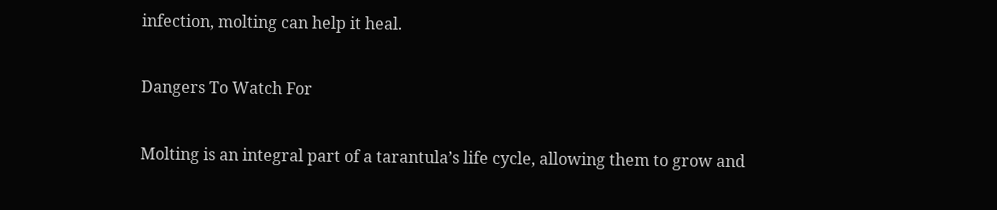infection, molting can help it heal.

Dangers To Watch For

Molting is an integral part of a tarantula’s life cycle, allowing them to grow and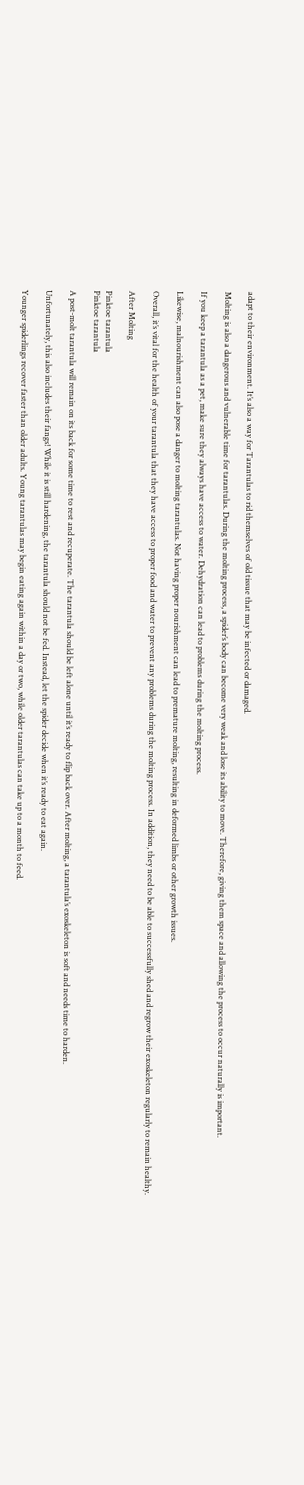adapt to their environment. It’s also a way for Tarantulas to rid themselves of old tissue that may be infected or damaged.

Molting is also a dangerous and vulnerable time for tarantulas. During the molting process, a spider’s body can become very weak and lose its ability to move. Therefore, giving them space and allowing the process to occur naturally is important.

If you keep a tarantula as a pet, make sure they always have access to water. Dehydration can lead to problems during the molting process.

Likewise, malnourishment can also pose a danger to molting tarantulas. Not having proper nourishment can lead to premature molting, resulting in deformed limbs or other growth issues.

Overall, it’s vital for the health of your tarantula that they have access to proper food and water to prevent any problems during the molting process. In addition, they need to be able to successfully shed and regrow their exoskeleton regularly to remain healthy.

After Molting

Pinktoe tarantula
Pinktoe tarantula

A post-molt tarantula will remain on its back for some time to rest and recuperate. The tarantula should be left alone until it’s ready to flip back over. After molting, a tarantula’s exoskeleton is soft and needs time to harden.

Unfortunately, this also includes their fangs! While it is still hardening, the tarantula should not be fed. Instead, let the spider decide when it’s ready to eat again.

Younger spiderlings recover faster than older adults. Young tarantulas may begin eating again within a day or two, while older tarantulas can take up to a month to feed.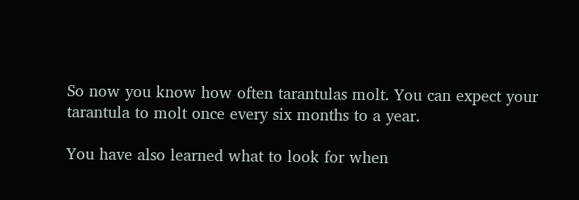So now you know how often tarantulas molt. You can expect your tarantula to molt once every six months to a year.

You have also learned what to look for when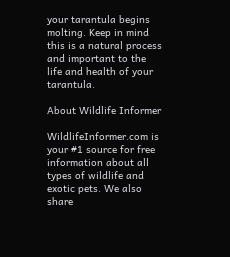your tarantula begins molting. Keep in mind this is a natural process and important to the life and health of your tarantula.

About Wildlife Informer

WildlifeInformer.com is your #1 source for free information about all types of wildlife and exotic pets. We also share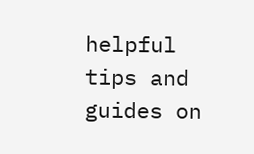helpful tips and guides on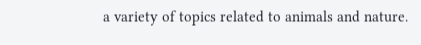a variety of topics related to animals and nature.